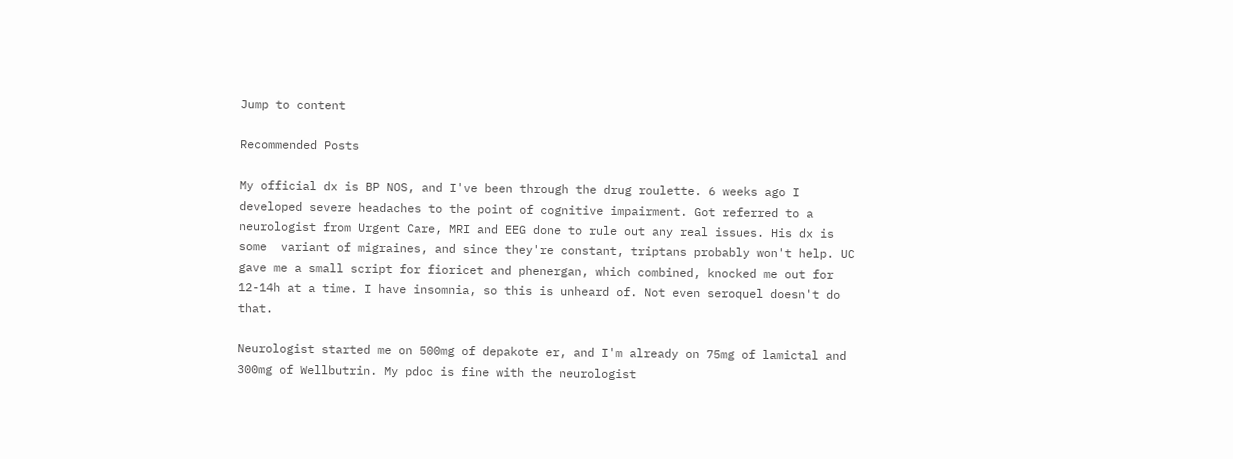Jump to content

Recommended Posts

My official dx is BP NOS, and I've been through the drug roulette. 6 weeks ago I developed severe headaches to the point of cognitive impairment. Got referred to a neurologist from Urgent Care, MRI and EEG done to rule out any real issues. His dx is some  variant of migraines, and since they're constant, triptans probably won't help. UC gave me a small script for fioricet and phenergan, which combined, knocked me out for 12-14h at a time. I have insomnia, so this is unheard of. Not even seroquel doesn't do that.

Neurologist started me on 500mg of depakote er, and I'm already on 75mg of lamictal and 300mg of Wellbutrin. My pdoc is fine with the neurologist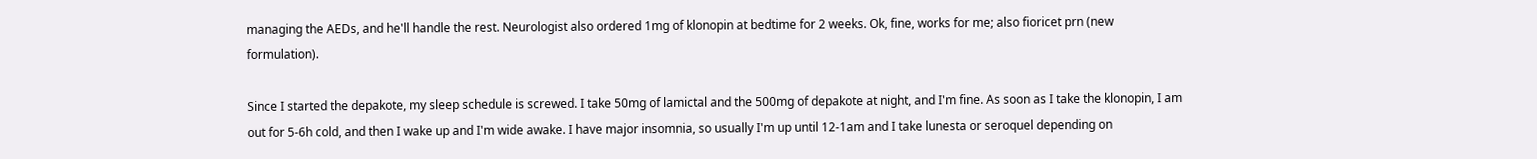managing the AEDs, and he'll handle the rest. Neurologist also ordered 1mg of klonopin at bedtime for 2 weeks. Ok, fine, works for me; also fioricet prn (new formulation).

Since I started the depakote, my sleep schedule is screwed. I take 50mg of lamictal and the 500mg of depakote at night, and I'm fine. As soon as I take the klonopin, I am out for 5-6h cold, and then I wake up and I'm wide awake. I have major insomnia, so usually I'm up until 12-1am and I take lunesta or seroquel depending on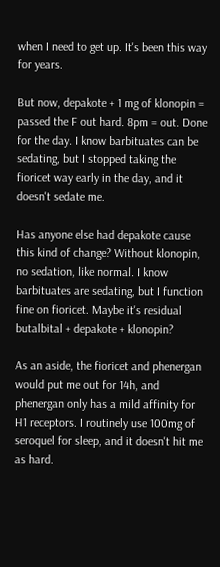when I need to get up. It's been this way for years.

But now, depakote + 1 mg of klonopin = passed the F out hard. 8pm = out. Done for the day. I know barbituates can be sedating, but I stopped taking the fioricet way early in the day, and it doesn't sedate me.

Has anyone else had depakote cause this kind of change? Without klonopin, no sedation, like normal. I know barbituates are sedating, but I function fine on fioricet. Maybe it's residual butalbital + depakote + klonopin?

As an aside, the fioricet and phenergan would put me out for 14h, and phenergan only has a mild affinity for H1 receptors. I routinely use 100mg of seroquel for sleep, and it doesn't hit me as hard.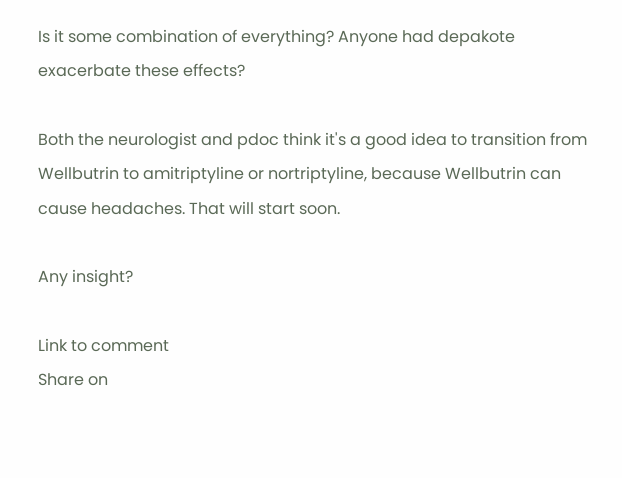Is it some combination of everything? Anyone had depakote exacerbate these effects?

Both the neurologist and pdoc think it's a good idea to transition from Wellbutrin to amitriptyline or nortriptyline, because Wellbutrin can cause headaches. That will start soon.

Any insight?

Link to comment
Share on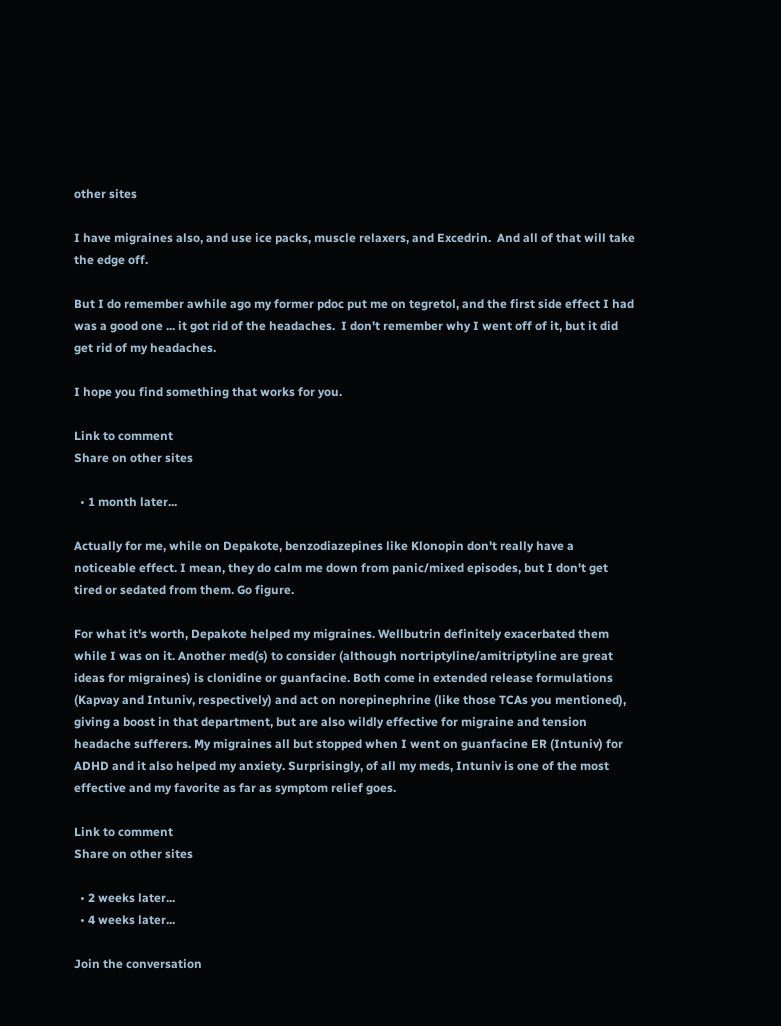other sites

I have migraines also, and use ice packs, muscle relaxers, and Excedrin.  And all of that will take the edge off.

But I do remember awhile ago my former pdoc put me on tegretol, and the first side effect I had was a good one ... it got rid of the headaches.  I don't remember why I went off of it, but it did get rid of my headaches.

I hope you find something that works for you.

Link to comment
Share on other sites

  • 1 month later...

Actually for me, while on Depakote, benzodiazepines like Klonopin don't really have a noticeable effect. I mean, they do calm me down from panic/mixed episodes, but I don't get tired or sedated from them. Go figure.

For what it's worth, Depakote helped my migraines. Wellbutrin definitely exacerbated them while I was on it. Another med(s) to consider (although nortriptyline/amitriptyline are great ideas for migraines) is clonidine or guanfacine. Both come in extended release formulations (Kapvay and Intuniv, respectively) and act on norepinephrine (like those TCAs you mentioned), giving a boost in that department, but are also wildly effective for migraine and tension headache sufferers. My migraines all but stopped when I went on guanfacine ER (Intuniv) for ADHD and it also helped my anxiety. Surprisingly, of all my meds, Intuniv is one of the most effective and my favorite as far as symptom relief goes.

Link to comment
Share on other sites

  • 2 weeks later...
  • 4 weeks later...

Join the conversation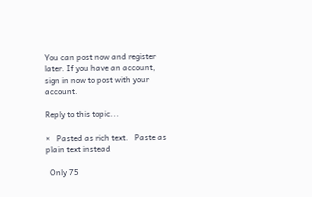You can post now and register later. If you have an account, sign in now to post with your account.

Reply to this topic...

×   Pasted as rich text.   Paste as plain text instead

  Only 75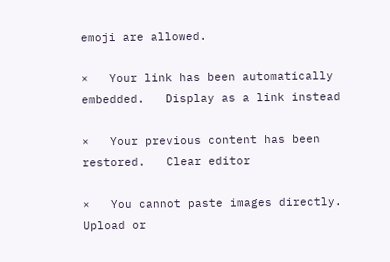emoji are allowed.

×   Your link has been automatically embedded.   Display as a link instead

×   Your previous content has been restored.   Clear editor

×   You cannot paste images directly. Upload or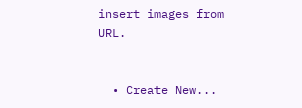insert images from URL.


  • Create New...